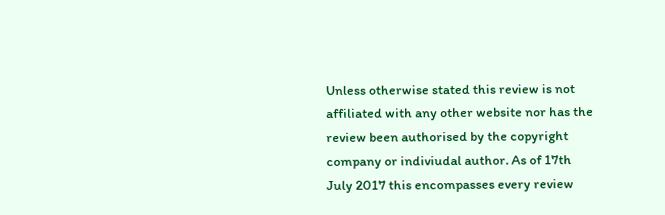Unless otherwise stated this review is not affiliated with any other website nor has the review been authorised by the copyright company or indiviudal author. As of 17th July 2017 this encompasses every review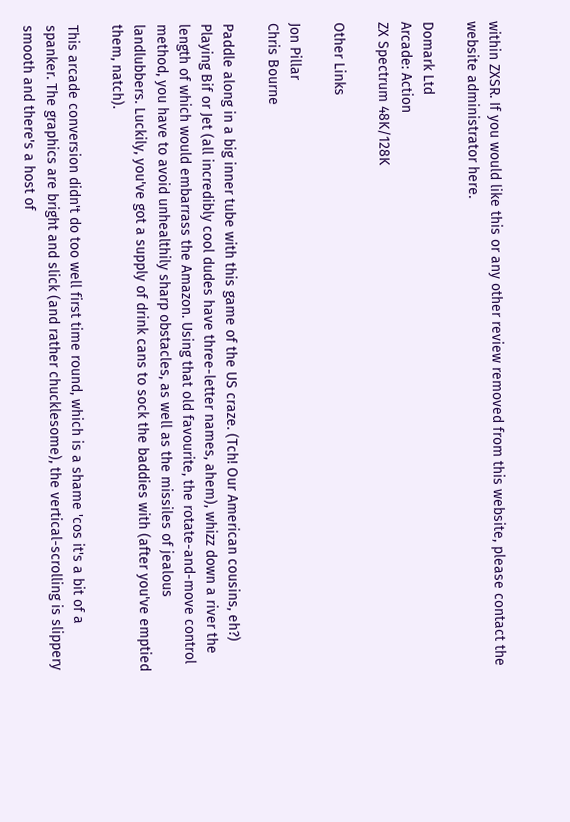within ZXSR. If you would like this or any other review removed from this website, please contact the website administrator here.

Domark Ltd
Arcade: Action
ZX Spectrum 48K/128K

Other Links

Jon Pillar
Chris Bourne

Paddle along in a big inner tube with this game of the US craze. (Tch! Our American cousins, eh?) Playing Bif or Jet (all incredibly cool dudes have three-letter names, ahem), whizz down a river the length of which would embarrass the Amazon. Using that old favourite, the rotate-and-move control method, you have to avoid unhealthily sharp obstacles, as well as the missiles of jealous landlubbers. Luckily, you've got a supply of drink cans to sock the baddies with (after you've emptied them, natch).

This arcade conversion didn't do too well first time round, which is a shame 'cos it's a bit of a spanker. The graphics are bright and slick (and rather chucklesome), the vertical-scrolling is slippery smooth and there's a host of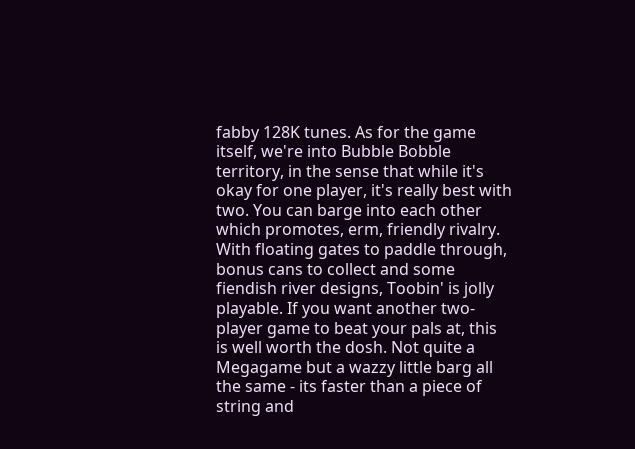fabby 128K tunes. As for the game itself, we're into Bubble Bobble territory, in the sense that while it's okay for one player, it's really best with two. You can barge into each other which promotes, erm, friendly rivalry. With floating gates to paddle through, bonus cans to collect and some fiendish river designs, Toobin' is jolly playable. If you want another two-player game to beat your pals at, this is well worth the dosh. Not quite a Megagame but a wazzy little barg all the same - its faster than a piece of string and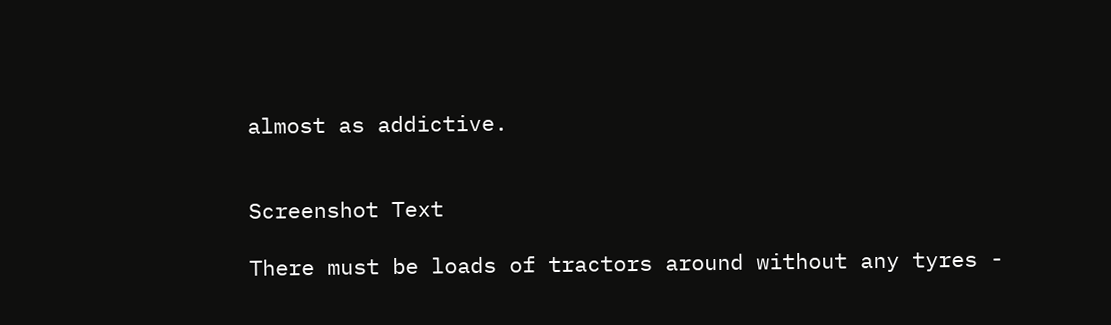almost as addictive.


Screenshot Text

There must be loads of tractors around without any tyres -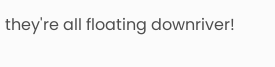they're all floating downriver!